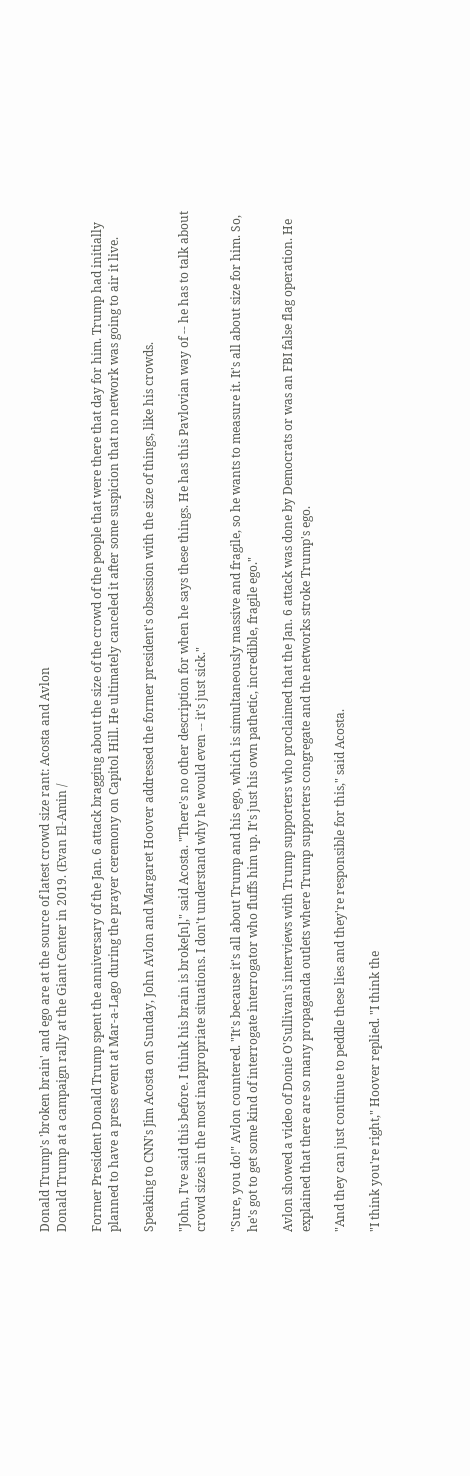Donald Trump's 'broken brain' and ego are at the source of latest crowd size rant: Acosta and Avlon
Donald Trump at a campaign rally at the Giant Center in 2019. (Evan El-Amin /

Former President Donald Trump spent the anniversary of the Jan. 6 attack bragging about the size of the crowd of the people that were there that day for him. Trump had initially planned to have a press event at Mar-a-Lago during the prayer ceremony on Capitol Hill. He ultimately canceled it after some suspicion that no network was going to air it live.

Speaking to CNN's Jim Acosta on Sunday, John Avlon and Margaret Hoover addressed the former president's obsession with the size of things, like his crowds.

"John, I've said this before. I think his brain is broke[n]," said Acosta. "There's no other description for when he says these things. He has this Pavlovian way of -- he has to talk about crowd sizes in the most inappropriate situations. I don't understand why he would even -- it's just sick."

"Sure, you do!" Avlon countered. "It's because it's all about Trump and his ego, which is simultaneously massive and fragile, so he wants to measure it. It's all about size for him. So, he's got to get some kind of interrogate interrogator who fluffs him up. It's just his own pathetic, incredible, fragile ego."

Avlon showed a video of Donie O'Sullivan's interviews with Trump supporters who proclaimed that the Jan. 6 attack was done by Democrats or was an FBI false flag operation. He explained that there are so many propaganda outlets where Trump supporters congregate and the networks stroke Trump's ego.

"And they can just continue to peddle these lies and they're responsible for this," said Acosta.

"I think you're right," Hoover replied. "I think the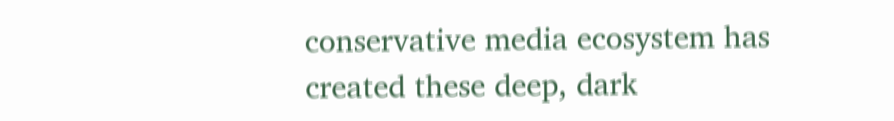conservative media ecosystem has created these deep, dark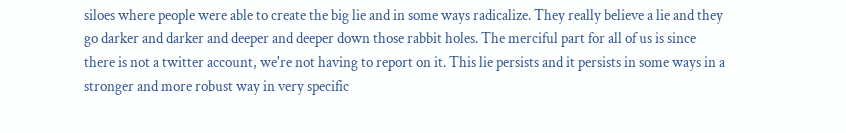siloes where people were able to create the big lie and in some ways radicalize. They really believe a lie and they go darker and darker and deeper and deeper down those rabbit holes. The merciful part for all of us is since there is not a twitter account, we're not having to report on it. This lie persists and it persists in some ways in a stronger and more robust way in very specific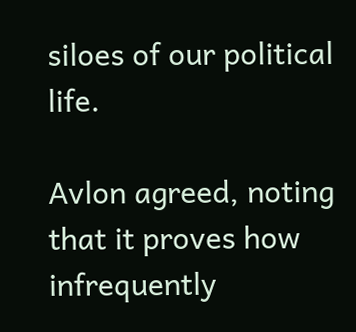siloes of our political life.

Avlon agreed, noting that it proves how infrequently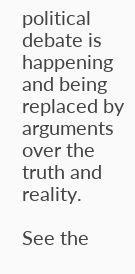political debate is happening and being replaced by arguments over the truth and reality.

See the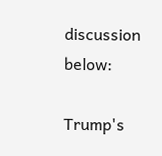discussion below:

Trump's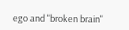ego and "broken brain"